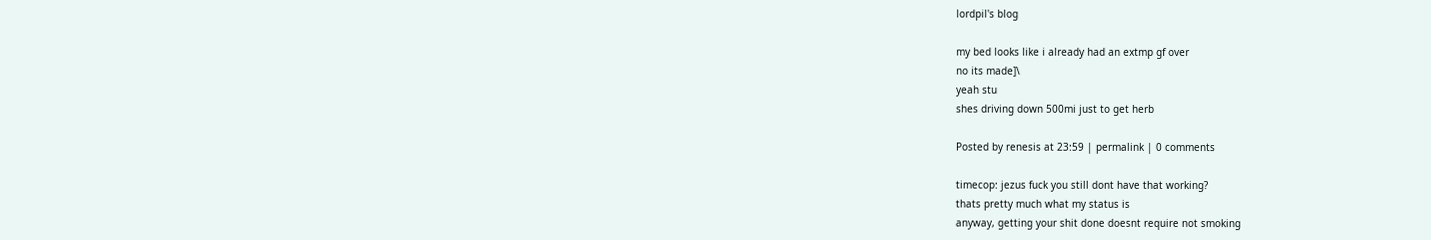lordpil's blog

my bed looks like i already had an extmp gf over
no its made]\
yeah stu
shes driving down 500mi just to get herb

Posted by renesis at 23:59 | permalink | 0 comments

timecop: jezus fuck you still dont have that working?
thats pretty much what my status is
anyway, getting your shit done doesnt require not smoking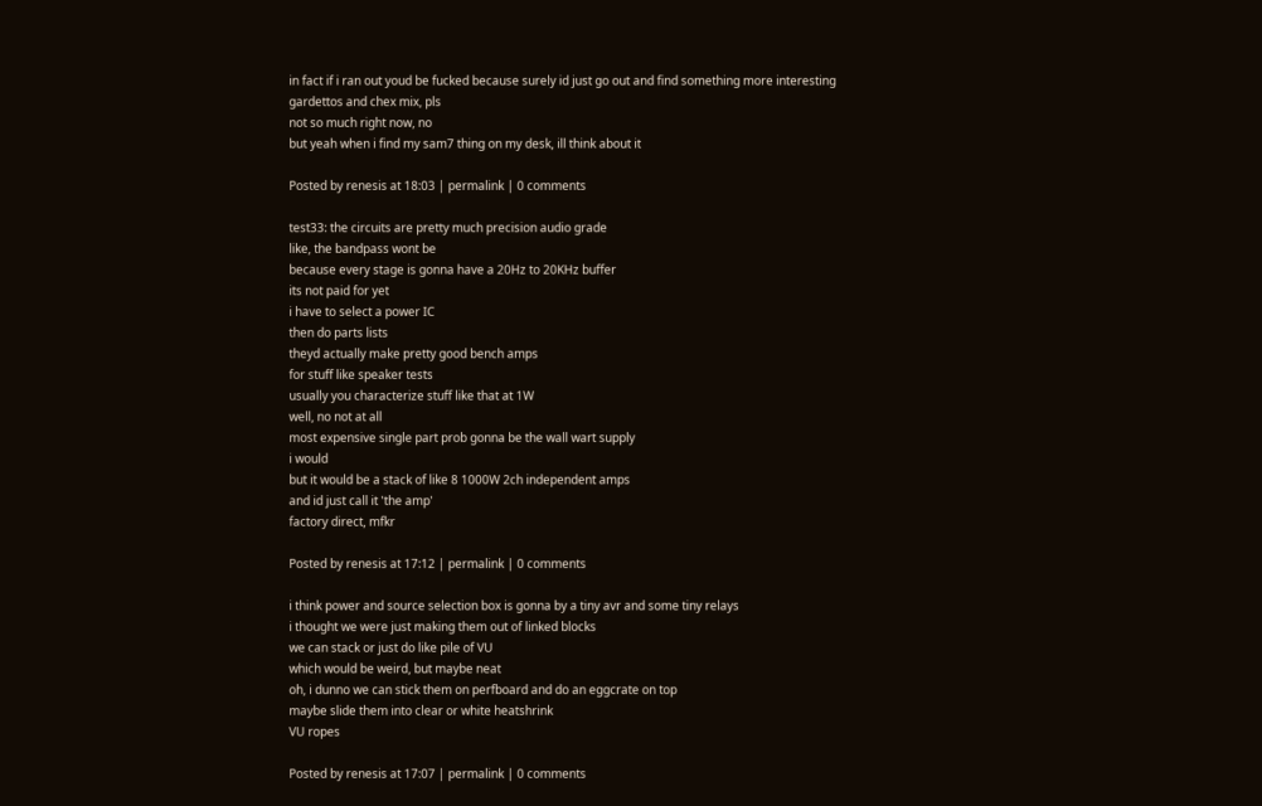in fact if i ran out youd be fucked because surely id just go out and find something more interesting
gardettos and chex mix, pls
not so much right now, no
but yeah when i find my sam7 thing on my desk, ill think about it

Posted by renesis at 18:03 | permalink | 0 comments

test33: the circuits are pretty much precision audio grade
like, the bandpass wont be
because every stage is gonna have a 20Hz to 20KHz buffer
its not paid for yet
i have to select a power IC
then do parts lists
theyd actually make pretty good bench amps
for stuff like speaker tests
usually you characterize stuff like that at 1W
well, no not at all
most expensive single part prob gonna be the wall wart supply
i would
but it would be a stack of like 8 1000W 2ch independent amps
and id just call it 'the amp'
factory direct, mfkr

Posted by renesis at 17:12 | permalink | 0 comments

i think power and source selection box is gonna by a tiny avr and some tiny relays
i thought we were just making them out of linked blocks
we can stack or just do like pile of VU
which would be weird, but maybe neat
oh, i dunno we can stick them on perfboard and do an eggcrate on top
maybe slide them into clear or white heatshrink
VU ropes

Posted by renesis at 17:07 | permalink | 0 comments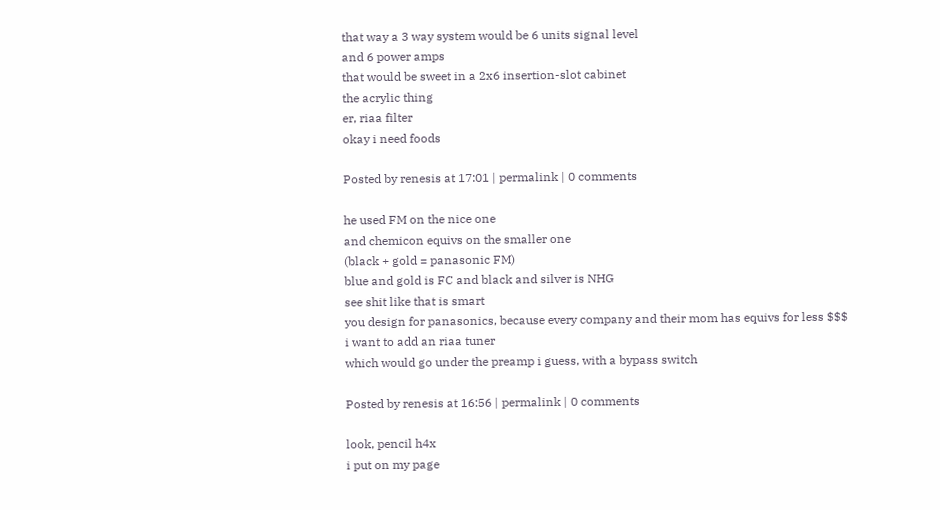that way a 3 way system would be 6 units signal level
and 6 power amps
that would be sweet in a 2x6 insertion-slot cabinet
the acrylic thing
er, riaa filter
okay i need foods

Posted by renesis at 17:01 | permalink | 0 comments

he used FM on the nice one
and chemicon equivs on the smaller one
(black + gold = panasonic FM)
blue and gold is FC and black and silver is NHG
see shit like that is smart
you design for panasonics, because every company and their mom has equivs for less $$$
i want to add an riaa tuner
which would go under the preamp i guess, with a bypass switch

Posted by renesis at 16:56 | permalink | 0 comments

look, pencil h4x
i put on my page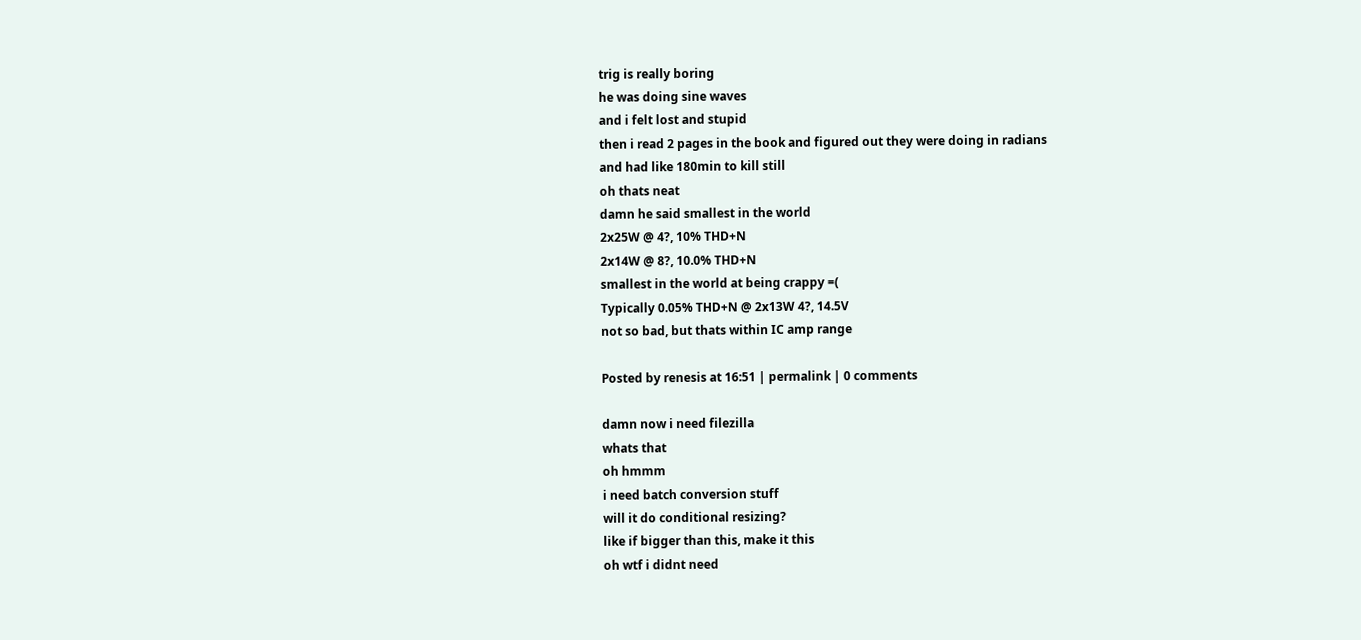trig is really boring
he was doing sine waves
and i felt lost and stupid
then i read 2 pages in the book and figured out they were doing in radians
and had like 180min to kill still
oh thats neat
damn he said smallest in the world
2x25W @ 4?, 10% THD+N
2x14W @ 8?, 10.0% THD+N
smallest in the world at being crappy =(
Typically 0.05% THD+N @ 2x13W 4?, 14.5V
not so bad, but thats within IC amp range

Posted by renesis at 16:51 | permalink | 0 comments

damn now i need filezilla
whats that
oh hmmm
i need batch conversion stuff
will it do conditional resizing?
like if bigger than this, make it this
oh wtf i didnt need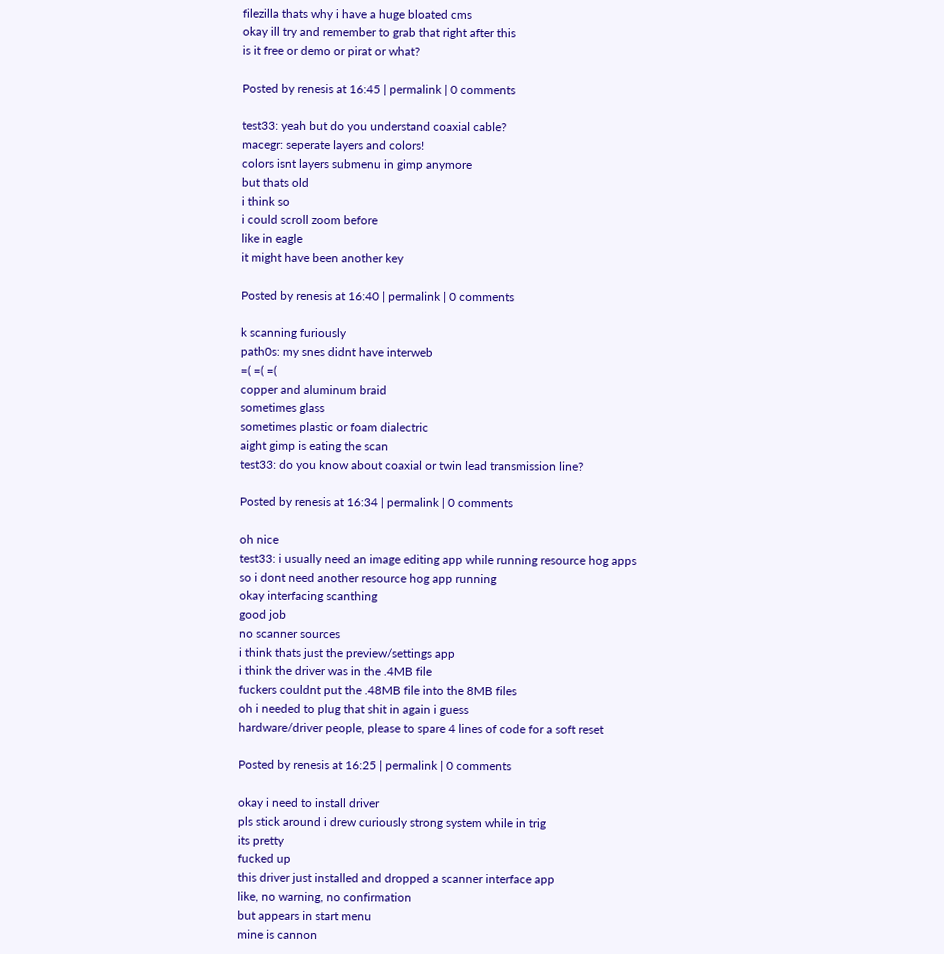filezilla thats why i have a huge bloated cms
okay ill try and remember to grab that right after this
is it free or demo or pirat or what?

Posted by renesis at 16:45 | permalink | 0 comments

test33: yeah but do you understand coaxial cable?
macegr: seperate layers and colors!
colors isnt layers submenu in gimp anymore
but thats old
i think so
i could scroll zoom before
like in eagle
it might have been another key

Posted by renesis at 16:40 | permalink | 0 comments

k scanning furiously
path0s: my snes didnt have interweb
=( =( =(
copper and aluminum braid
sometimes glass
sometimes plastic or foam dialectric
aight gimp is eating the scan
test33: do you know about coaxial or twin lead transmission line?

Posted by renesis at 16:34 | permalink | 0 comments

oh nice
test33: i usually need an image editing app while running resource hog apps
so i dont need another resource hog app running
okay interfacing scanthing
good job
no scanner sources
i think thats just the preview/settings app
i think the driver was in the .4MB file
fuckers couldnt put the .48MB file into the 8MB files
oh i needed to plug that shit in again i guess
hardware/driver people, please to spare 4 lines of code for a soft reset

Posted by renesis at 16:25 | permalink | 0 comments

okay i need to install driver
pls stick around i drew curiously strong system while in trig
its pretty
fucked up
this driver just installed and dropped a scanner interface app
like, no warning, no confirmation
but appears in start menu
mine is cannon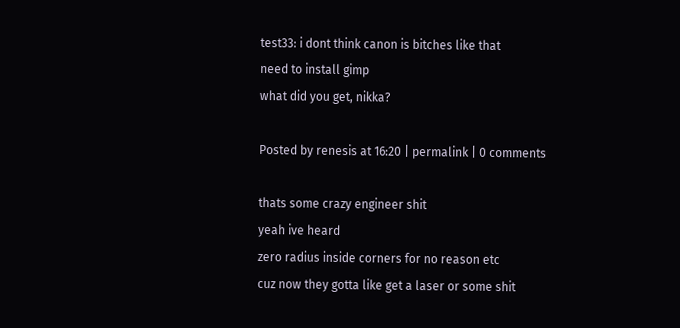test33: i dont think canon is bitches like that
need to install gimp
what did you get, nikka?

Posted by renesis at 16:20 | permalink | 0 comments

thats some crazy engineer shit
yeah ive heard
zero radius inside corners for no reason etc
cuz now they gotta like get a laser or some shit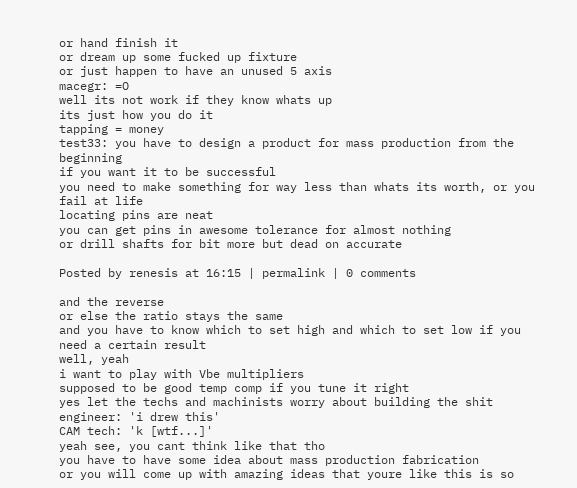or hand finish it
or dream up some fucked up fixture
or just happen to have an unused 5 axis
macegr: =O
well its not work if they know whats up
its just how you do it
tapping = money
test33: you have to design a product for mass production from the beginning
if you want it to be successful
you need to make something for way less than whats its worth, or you fail at life
locating pins are neat
you can get pins in awesome tolerance for almost nothing
or drill shafts for bit more but dead on accurate

Posted by renesis at 16:15 | permalink | 0 comments

and the reverse
or else the ratio stays the same
and you have to know which to set high and which to set low if you need a certain result
well, yeah
i want to play with Vbe multipliers
supposed to be good temp comp if you tune it right
yes let the techs and machinists worry about building the shit
engineer: 'i drew this'
CAM tech: 'k [wtf...]'
yeah see, you cant think like that tho
you have to have some idea about mass production fabrication
or you will come up with amazing ideas that youre like this is so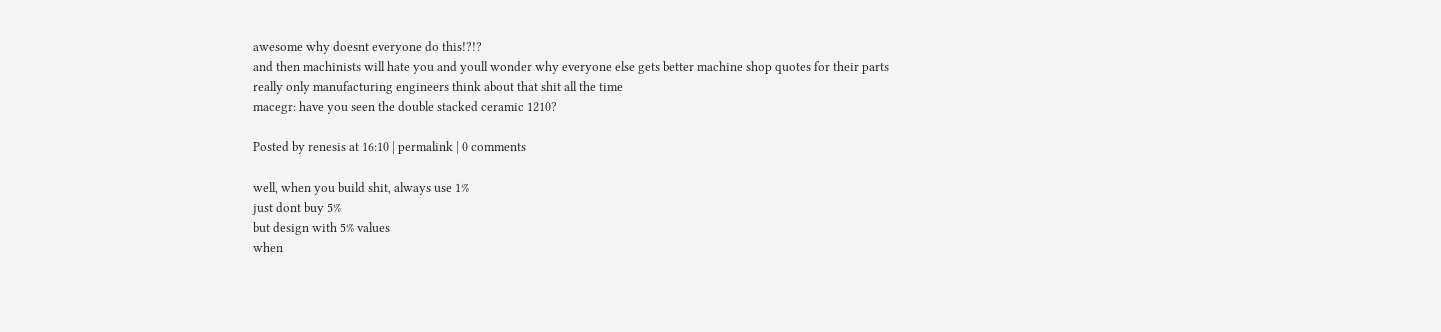awesome why doesnt everyone do this!?!?
and then machinists will hate you and youll wonder why everyone else gets better machine shop quotes for their parts
really only manufacturing engineers think about that shit all the time
macegr: have you seen the double stacked ceramic 1210?

Posted by renesis at 16:10 | permalink | 0 comments

well, when you build shit, always use 1%
just dont buy 5%
but design with 5% values
when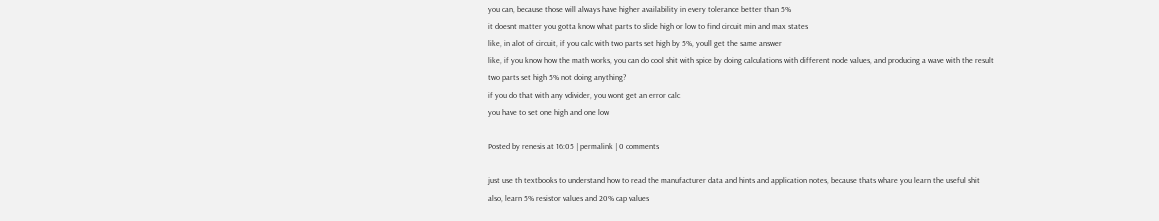you can, because those will always have higher availability in every tolerance better than 5%
it doesnt matter you gotta know what parts to slide high or low to find circuit min and max states
like, in alot of circuit, if you calc with two parts set high by 5%, youll get the same answer
like, if you know how the math works, you can do cool shit with spice by doing calculations with different node values, and producing a wave with the result
two parts set high 5% not doing anything?
if you do that with any vdivider, you wont get an error calc
you have to set one high and one low

Posted by renesis at 16:05 | permalink | 0 comments

just use th textbooks to understand how to read the manufacturer data and hints and application notes, because thats whare you learn the useful shit
also, learn 5% resistor values and 20% cap values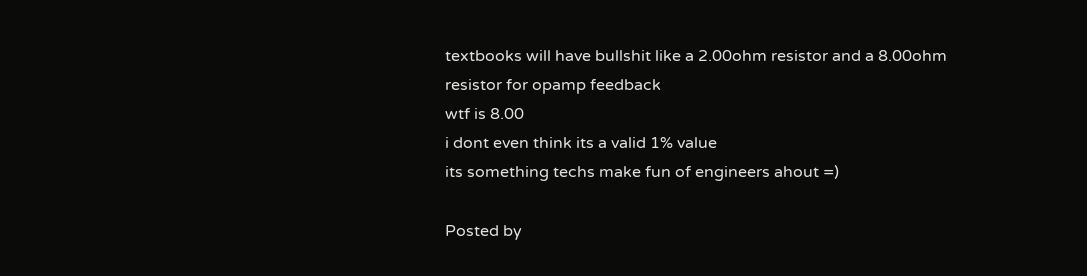textbooks will have bullshit like a 2.00ohm resistor and a 8.00ohm resistor for opamp feedback
wtf is 8.00
i dont even think its a valid 1% value
its something techs make fun of engineers ahout =)

Posted by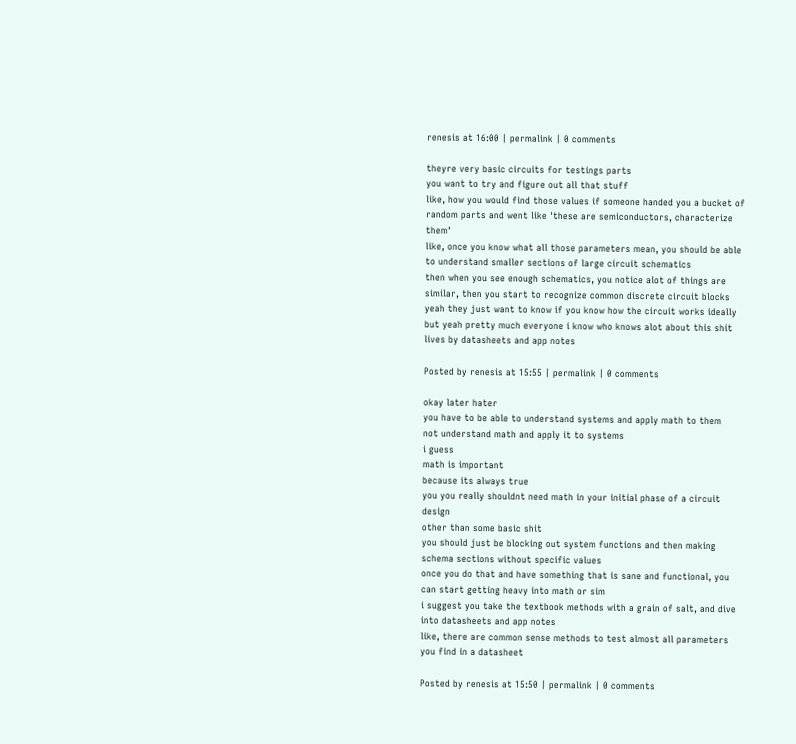renesis at 16:00 | permalink | 0 comments

theyre very basic circuits for testings parts
you want to try and figure out all that stuff
like, how you would find those values if someone handed you a bucket of random parts and went like 'these are semiconductors, characterize them'
like, once you know what all those parameters mean, you should be able to understand smaller sections of large circuit schematics
then when you see enough schematics, you notice alot of things are similar, then you start to recognize common discrete circuit blocks
yeah they just want to know if you know how the circuit works ideally
but yeah pretty much everyone i know who knows alot about this shit lives by datasheets and app notes

Posted by renesis at 15:55 | permalink | 0 comments

okay later hater
you have to be able to understand systems and apply math to them
not understand math and apply it to systems
i guess
math is important
because its always true
you you really shouldnt need math in your initial phase of a circuit design
other than some basic shit
you should just be blocking out system functions and then making schema sections without specific values
once you do that and have something that is sane and functional, you can start getting heavy into math or sim
i suggest you take the textbook methods with a grain of salt, and dive into datasheets and app notes
like, there are common sense methods to test almost all parameters you find in a datasheet

Posted by renesis at 15:50 | permalink | 0 comments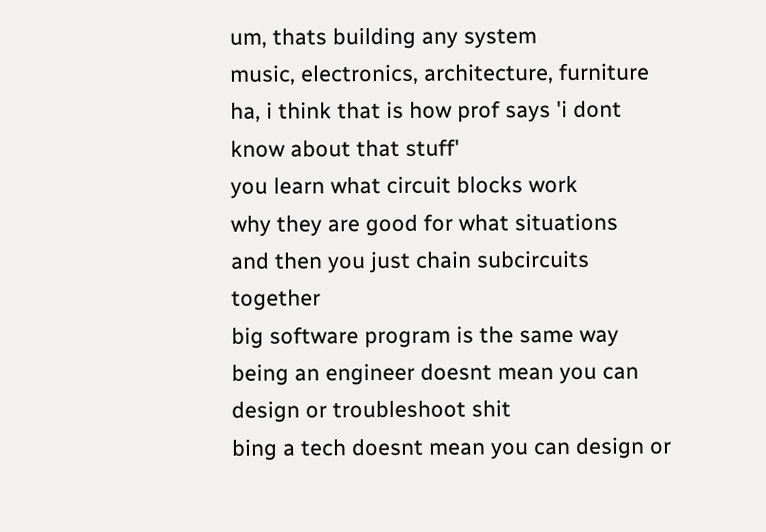um, thats building any system
music, electronics, architecture, furniture
ha, i think that is how prof says 'i dont know about that stuff'
you learn what circuit blocks work
why they are good for what situations
and then you just chain subcircuits together
big software program is the same way
being an engineer doesnt mean you can design or troubleshoot shit
bing a tech doesnt mean you can design or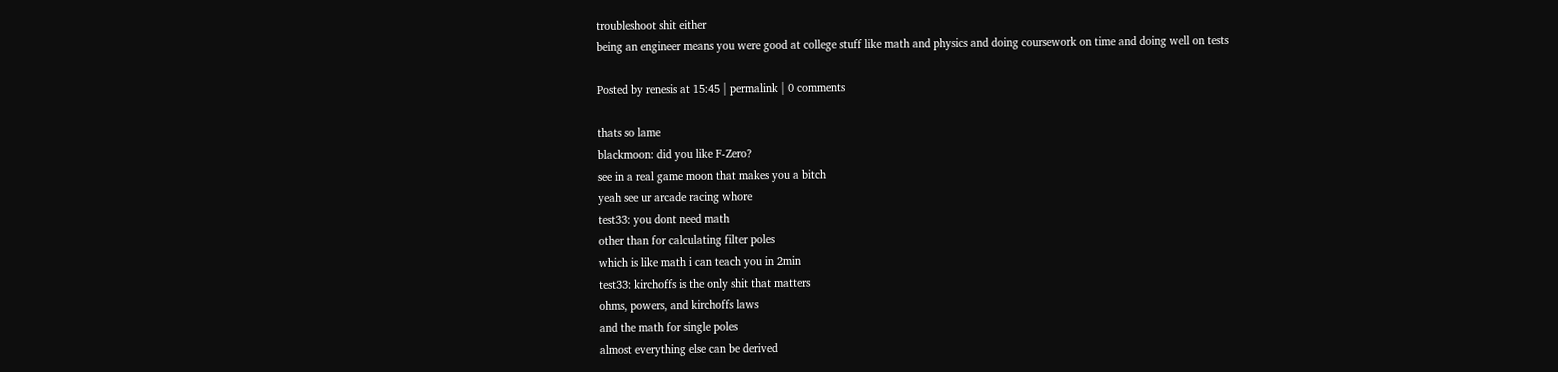troubleshoot shit either
being an engineer means you were good at college stuff like math and physics and doing coursework on time and doing well on tests

Posted by renesis at 15:45 | permalink | 0 comments

thats so lame
blackmoon: did you like F-Zero?
see in a real game moon that makes you a bitch
yeah see ur arcade racing whore
test33: you dont need math
other than for calculating filter poles
which is like math i can teach you in 2min
test33: kirchoffs is the only shit that matters
ohms, powers, and kirchoffs laws
and the math for single poles
almost everything else can be derived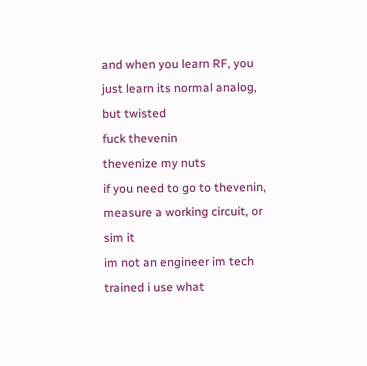and when you learn RF, you just learn its normal analog, but twisted
fuck thevenin
thevenize my nuts
if you need to go to thevenin, measure a working circuit, or sim it
im not an engineer im tech trained i use what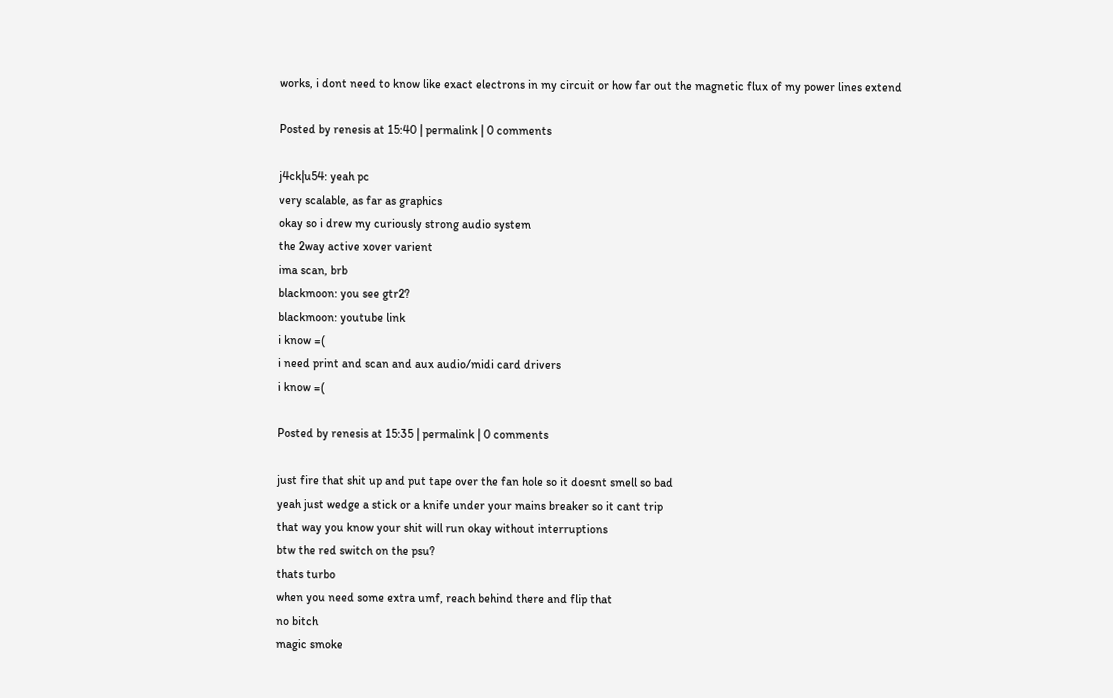works, i dont need to know like exact electrons in my circuit or how far out the magnetic flux of my power lines extend

Posted by renesis at 15:40 | permalink | 0 comments

j4ck|u54: yeah pc
very scalable, as far as graphics
okay so i drew my curiously strong audio system
the 2way active xover varient
ima scan, brb
blackmoon: you see gtr2?
blackmoon: youtube link
i know =(
i need print and scan and aux audio/midi card drivers
i know =(

Posted by renesis at 15:35 | permalink | 0 comments

just fire that shit up and put tape over the fan hole so it doesnt smell so bad
yeah just wedge a stick or a knife under your mains breaker so it cant trip
that way you know your shit will run okay without interruptions
btw the red switch on the psu?
thats turbo
when you need some extra umf, reach behind there and flip that
no bitch
magic smoke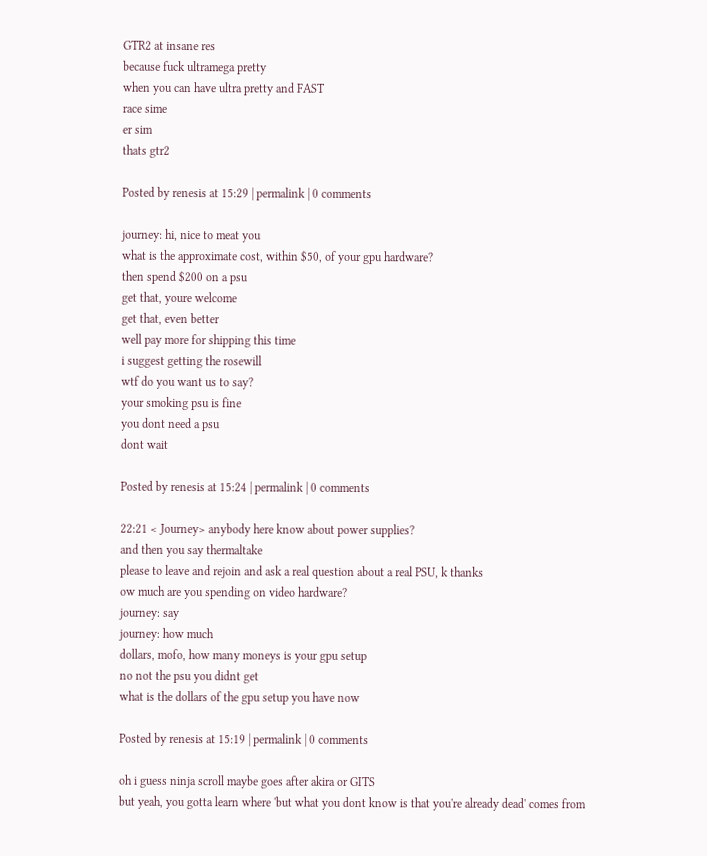GTR2 at insane res
because fuck ultramega pretty
when you can have ultra pretty and FAST
race sime
er sim
thats gtr2

Posted by renesis at 15:29 | permalink | 0 comments

journey: hi, nice to meat you
what is the approximate cost, within $50, of your gpu hardware?
then spend $200 on a psu
get that, youre welcome
get that, even better
well pay more for shipping this time
i suggest getting the rosewill
wtf do you want us to say?
your smoking psu is fine
you dont need a psu
dont wait

Posted by renesis at 15:24 | permalink | 0 comments

22:21 < Journey> anybody here know about power supplies?
and then you say thermaltake
please to leave and rejoin and ask a real question about a real PSU, k thanks
ow much are you spending on video hardware?
journey: say
journey: how much
dollars, mofo, how many moneys is your gpu setup
no not the psu you didnt get
what is the dollars of the gpu setup you have now

Posted by renesis at 15:19 | permalink | 0 comments

oh i guess ninja scroll maybe goes after akira or GITS
but yeah, you gotta learn where 'but what you dont know is that you're already dead' comes from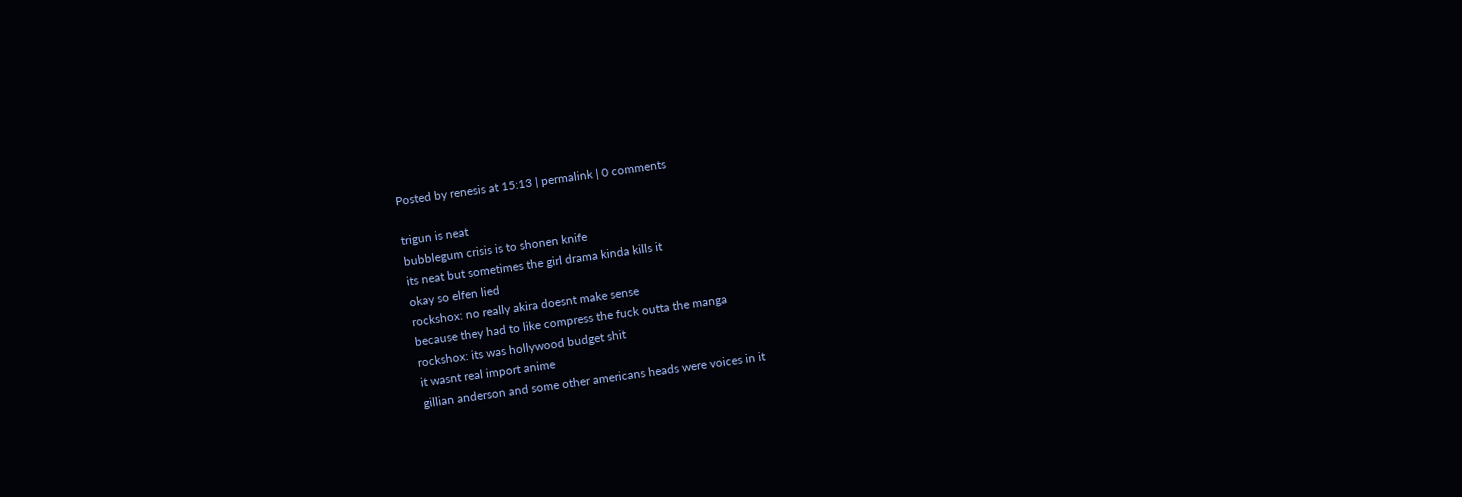Posted by renesis at 15:13 | permalink | 0 comments

trigun is neat
bubblegum crisis is to shonen knife
its neat but sometimes the girl drama kinda kills it
okay so elfen lied
rockshox: no really akira doesnt make sense
because they had to like compress the fuck outta the manga
rockshox: its was hollywood budget shit
it wasnt real import anime
gillian anderson and some other americans heads were voices in it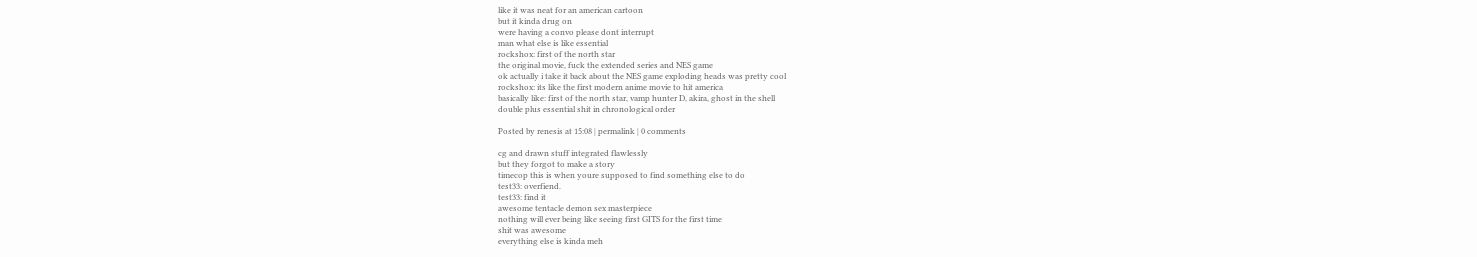like it was neat for an american cartoon
but it kinda drug on
were having a convo please dont interrupt
man what else is like essential
rockshox: first of the north star
the original movie, fuck the extended series and NES game
ok actually i take it back about the NES game exploding heads was pretty cool
rockshox: its like the first modern anime movie to hit america
basically like: first of the north star, vamp hunter D, akira, ghost in the shell
double plus essential shit in chronological order

Posted by renesis at 15:08 | permalink | 0 comments

cg and drawn stuff integrated flawlessly
but they forgot to make a story
timecop this is when youre supposed to find something else to do
test33: overfiend.
test33: find it
awesome tentacle demon sex masterpiece
nothing will ever being like seeing first GITS for the first time
shit was awesome
everything else is kinda meh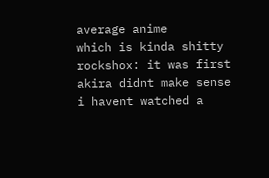average anime
which is kinda shitty
rockshox: it was first
akira didnt make sense
i havent watched a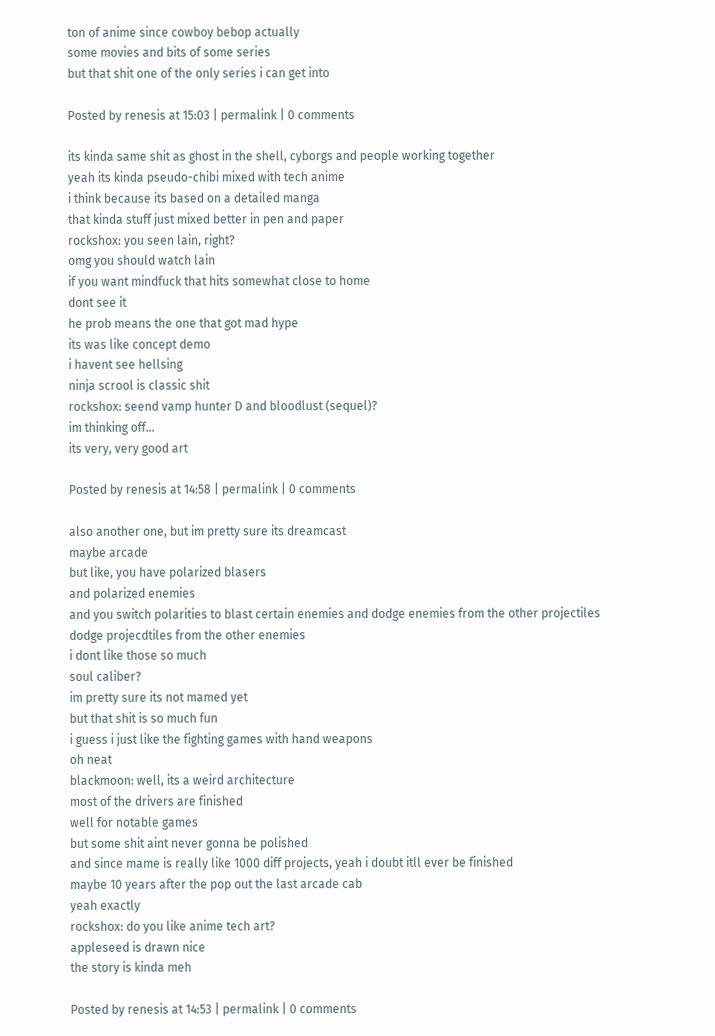ton of anime since cowboy bebop actually
some movies and bits of some series
but that shit one of the only series i can get into

Posted by renesis at 15:03 | permalink | 0 comments

its kinda same shit as ghost in the shell, cyborgs and people working together
yeah its kinda pseudo-chibi mixed with tech anime
i think because its based on a detailed manga
that kinda stuff just mixed better in pen and paper
rockshox: you seen lain, right?
omg you should watch lain
if you want mindfuck that hits somewhat close to home
dont see it
he prob means the one that got mad hype
its was like concept demo
i havent see hellsing
ninja scrool is classic shit
rockshox: seend vamp hunter D and bloodlust (sequel)?
im thinking off...
its very, very good art

Posted by renesis at 14:58 | permalink | 0 comments

also another one, but im pretty sure its dreamcast
maybe arcade
but like, you have polarized blasers
and polarized enemies
and you switch polarities to blast certain enemies and dodge enemies from the other projectiles
dodge projecdtiles from the other enemies
i dont like those so much
soul caliber?
im pretty sure its not mamed yet
but that shit is so much fun
i guess i just like the fighting games with hand weapons
oh neat
blackmoon: well, its a weird architecture
most of the drivers are finished
well for notable games
but some shit aint never gonna be polished
and since mame is really like 1000 diff projects, yeah i doubt itll ever be finished
maybe 10 years after the pop out the last arcade cab
yeah exactly
rockshox: do you like anime tech art?
appleseed is drawn nice
the story is kinda meh

Posted by renesis at 14:53 | permalink | 0 comments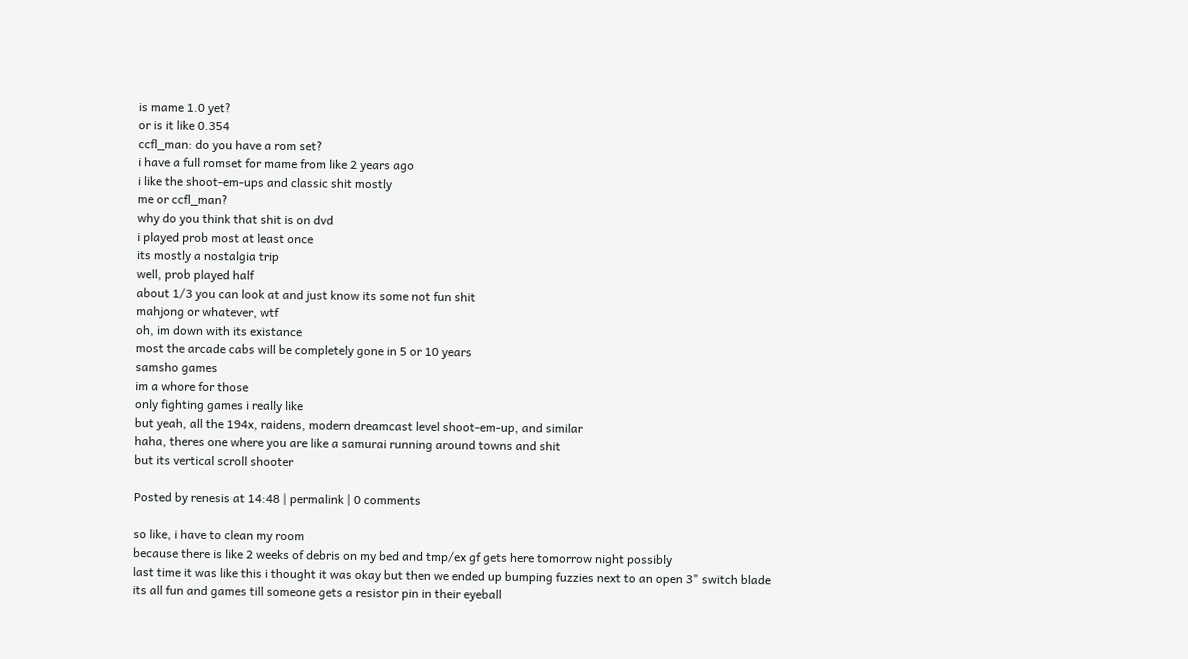is mame 1.0 yet?
or is it like 0.354
ccfl_man: do you have a rom set?
i have a full romset for mame from like 2 years ago
i like the shoot-em-ups and classic shit mostly
me or ccfl_man?
why do you think that shit is on dvd
i played prob most at least once
its mostly a nostalgia trip
well, prob played half
about 1/3 you can look at and just know its some not fun shit
mahjong or whatever, wtf
oh, im down with its existance
most the arcade cabs will be completely gone in 5 or 10 years
samsho games
im a whore for those
only fighting games i really like
but yeah, all the 194x, raidens, modern dreamcast level shoot-em-up, and similar
haha, theres one where you are like a samurai running around towns and shit
but its vertical scroll shooter

Posted by renesis at 14:48 | permalink | 0 comments

so like, i have to clean my room
because there is like 2 weeks of debris on my bed and tmp/ex gf gets here tomorrow night possibly
last time it was like this i thought it was okay but then we ended up bumping fuzzies next to an open 3" switch blade
its all fun and games till someone gets a resistor pin in their eyeball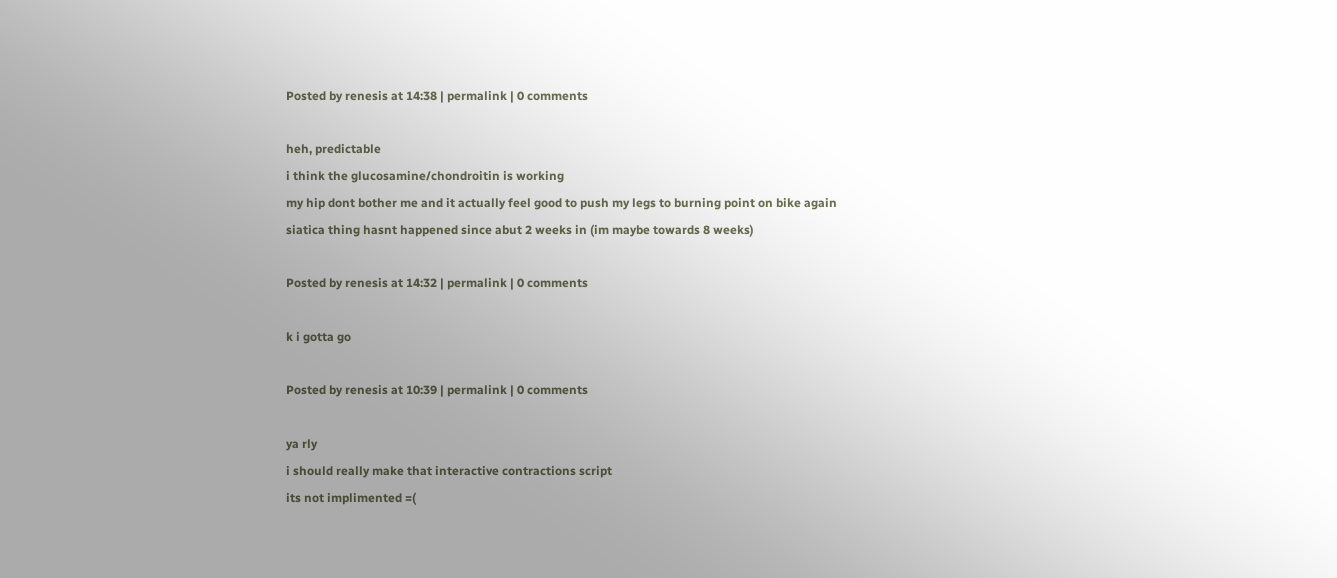Posted by renesis at 14:38 | permalink | 0 comments

heh, predictable
i think the glucosamine/chondroitin is working
my hip dont bother me and it actually feel good to push my legs to burning point on bike again
siatica thing hasnt happened since abut 2 weeks in (im maybe towards 8 weeks)

Posted by renesis at 14:32 | permalink | 0 comments

k i gotta go

Posted by renesis at 10:39 | permalink | 0 comments

ya rly
i should really make that interactive contractions script
its not implimented =(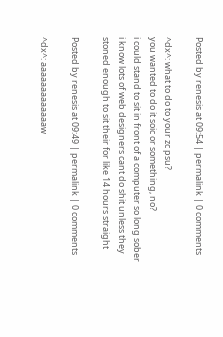Posted by renesis at 09:54 | permalink | 0 comments

^dx^: what to do to your zc psu?
you wanted to do it soic or something, no?
i could stand to sit in front of a computer so long sober
i know lots of web designers cant do shit unless they stoned enough to sit their for like 14 hours straight

Posted by renesis at 09:49 | permalink | 0 comments

^dx^: aaaaaaaaaaaaaw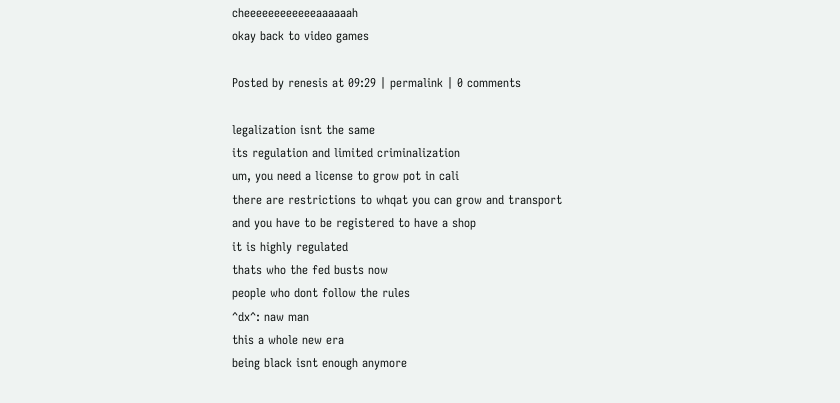cheeeeeeeeeeeeaaaaaah
okay back to video games

Posted by renesis at 09:29 | permalink | 0 comments

legalization isnt the same
its regulation and limited criminalization
um, you need a license to grow pot in cali
there are restrictions to whqat you can grow and transport
and you have to be registered to have a shop
it is highly regulated
thats who the fed busts now
people who dont follow the rules
^dx^: naw man
this a whole new era
being black isnt enough anymore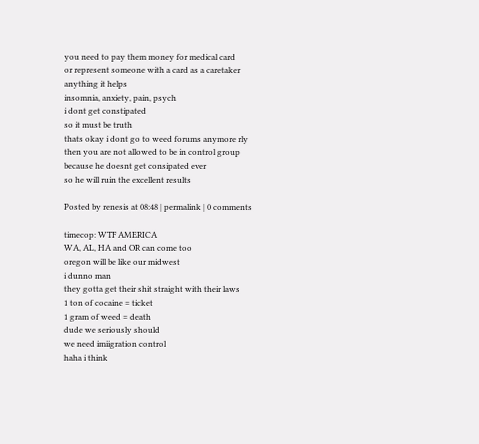you need to pay them money for medical card
or represent someone with a card as a caretaker
anything it helps
insomnia, anxiety, pain, psych
i dont get constipated
so it must be truth
thats okay i dont go to weed forums anymore rly
then you are not allowed to be in control group
because he doesnt get consipated ever
so he will ruin the excellent results

Posted by renesis at 08:48 | permalink | 0 comments

timecop: WTF AMERICA
WA, AL, HA and OR can come too
oregon will be like our midwest
i dunno man
they gotta get their shit straight with their laws
1 ton of cocaine = ticket
1 gram of weed = death
dude we seriously should
we need imiigration control
haha i think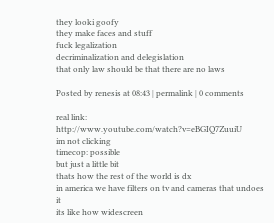they looki goofy
they make faces and stuff
fuck legalization
decriminalization and delegislation
that only law should be that there are no laws

Posted by renesis at 08:43 | permalink | 0 comments

real link: http://www.youtube.com/watch?v=eBGIQ7ZuuiU
im not clicking
timecop: possible
but just a little bit
thats how the rest of the world is dx
in america we have filters on tv and cameras that undoes it
its like how widescreen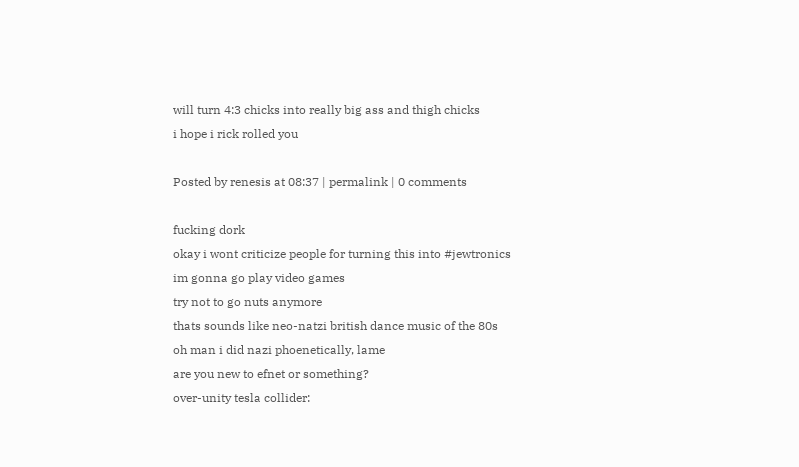will turn 4:3 chicks into really big ass and thigh chicks
i hope i rick rolled you

Posted by renesis at 08:37 | permalink | 0 comments

fucking dork
okay i wont criticize people for turning this into #jewtronics
im gonna go play video games
try not to go nuts anymore
thats sounds like neo-natzi british dance music of the 80s
oh man i did nazi phoenetically, lame
are you new to efnet or something?
over-unity tesla collider: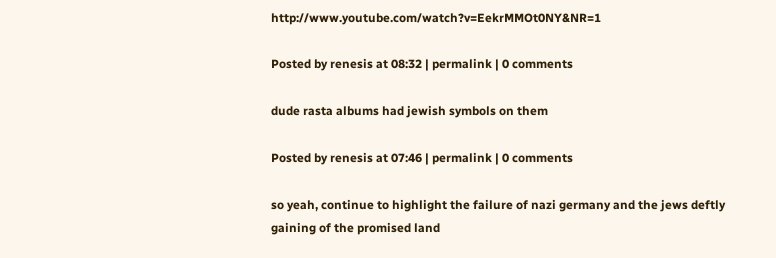http://www.youtube.com/watch?v=EekrMMOt0NY&NR=1

Posted by renesis at 08:32 | permalink | 0 comments

dude rasta albums had jewish symbols on them

Posted by renesis at 07:46 | permalink | 0 comments

so yeah, continue to highlight the failure of nazi germany and the jews deftly gaining of the promised land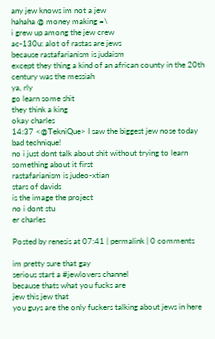any jew knows im not a jew
hahaha @ money making =\
i grew up among the jew crew
ac-130u: alot of rastas are jews
because rastafarianism is judaism
except they thing a kind of an african county in the 20th century was the messiah
ya, rly
go learn some shit
they think a king
okay charles
14:37 <@TekniQue> I saw the biggest jew nose today
bad technique!
no i just dont talk about shit without trying to learn something about it first
rastafarianism is judeo-xtian
stars of davids
is the image the project
no i dont stu
er charles

Posted by renesis at 07:41 | permalink | 0 comments

im pretty sure that gay
serious start a #jewlovers channel
because thats what you fucks are
jew this jew that
you guys are the only fuckers talking about jews in here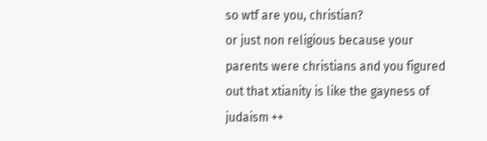so wtf are you, christian?
or just non religious because your parents were christians and you figured out that xtianity is like the gayness of judaism ++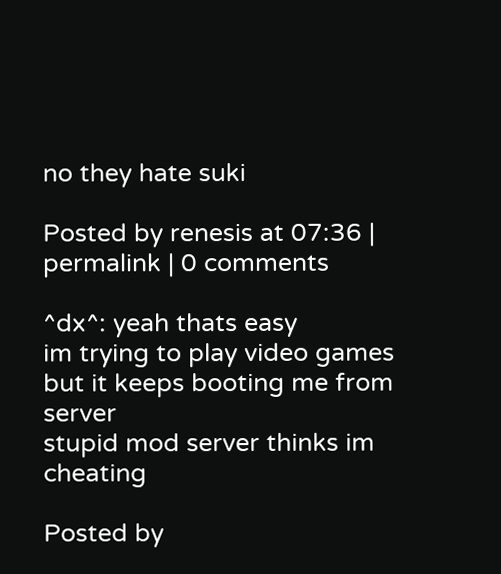no they hate suki

Posted by renesis at 07:36 | permalink | 0 comments

^dx^: yeah thats easy
im trying to play video games but it keeps booting me from server
stupid mod server thinks im cheating

Posted by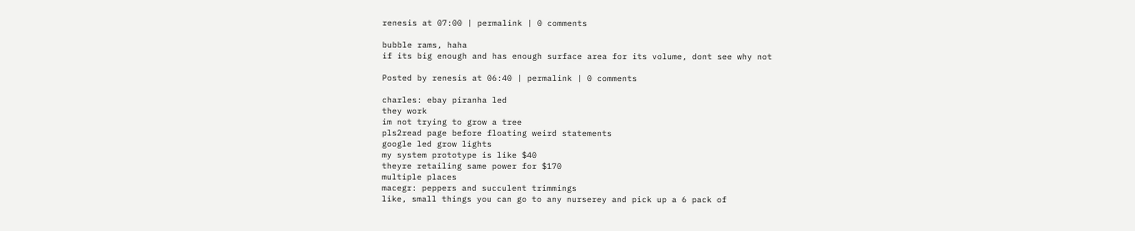renesis at 07:00 | permalink | 0 comments

bubble rams, haha
if its big enough and has enough surface area for its volume, dont see why not

Posted by renesis at 06:40 | permalink | 0 comments

charles: ebay piranha led
they work
im not trying to grow a tree
pls2read page before floating weird statements
google led grow lights
my system prototype is like $40
theyre retailing same power for $170
multiple places
macegr: peppers and succulent trimmings
like, small things you can go to any nurserey and pick up a 6 pack of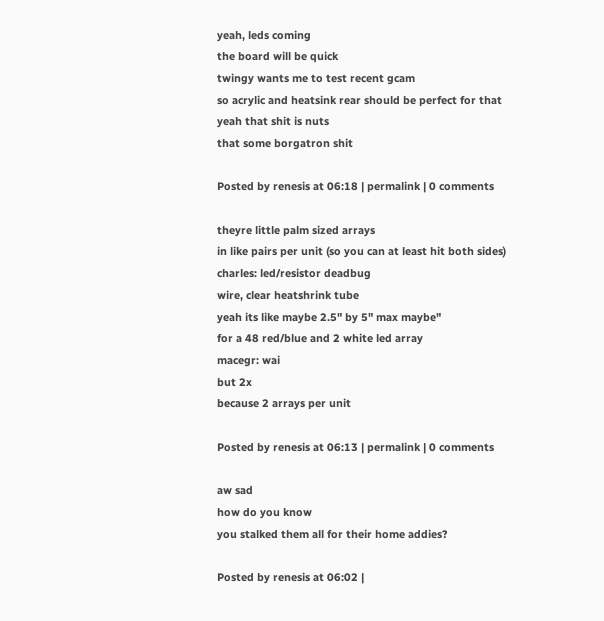yeah, leds coming
the board will be quick
twingy wants me to test recent gcam
so acrylic and heatsink rear should be perfect for that
yeah that shit is nuts
that some borgatron shit

Posted by renesis at 06:18 | permalink | 0 comments

theyre little palm sized arrays
in like pairs per unit (so you can at least hit both sides)
charles: led/resistor deadbug
wire, clear heatshrink tube
yeah its like maybe 2.5" by 5" max maybe"
for a 48 red/blue and 2 white led array
macegr: wai
but 2x
because 2 arrays per unit

Posted by renesis at 06:13 | permalink | 0 comments

aw sad
how do you know
you stalked them all for their home addies?

Posted by renesis at 06:02 |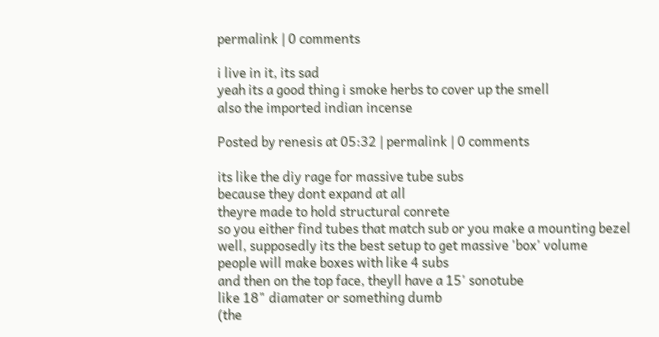permalink | 0 comments

i live in it, its sad
yeah its a good thing i smoke herbs to cover up the smell
also the imported indian incense

Posted by renesis at 05:32 | permalink | 0 comments

its like the diy rage for massive tube subs
because they dont expand at all
theyre made to hold structural conrete
so you either find tubes that match sub or you make a mounting bezel
well, supposedly its the best setup to get massive 'box' volume
people will make boxes with like 4 subs
and then on the top face, theyll have a 15' sonotube
like 18" diamater or something dumb
(the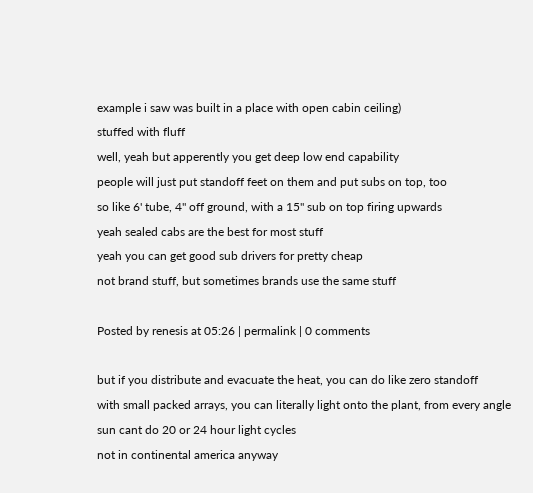example i saw was built in a place with open cabin ceiling)
stuffed with fluff
well, yeah but apperently you get deep low end capability
people will just put standoff feet on them and put subs on top, too
so like 6' tube, 4" off ground, with a 15" sub on top firing upwards
yeah sealed cabs are the best for most stuff
yeah you can get good sub drivers for pretty cheap
not brand stuff, but sometimes brands use the same stuff

Posted by renesis at 05:26 | permalink | 0 comments

but if you distribute and evacuate the heat, you can do like zero standoff
with small packed arrays, you can literally light onto the plant, from every angle
sun cant do 20 or 24 hour light cycles
not in continental america anyway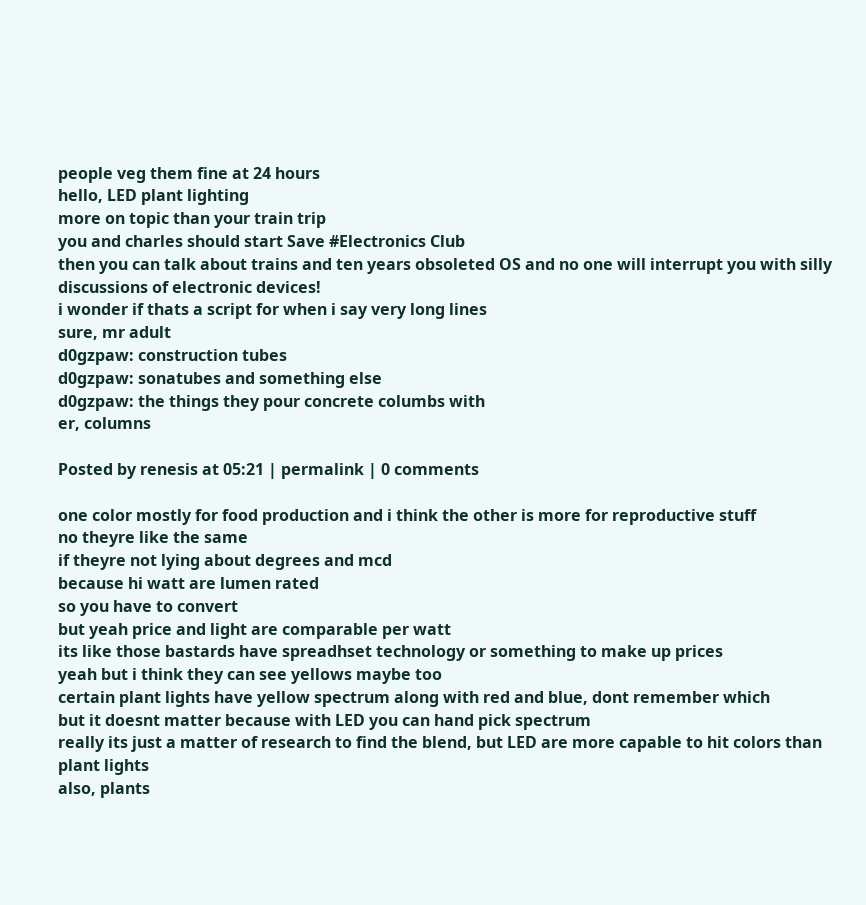people veg them fine at 24 hours
hello, LED plant lighting
more on topic than your train trip
you and charles should start Save #Electronics Club
then you can talk about trains and ten years obsoleted OS and no one will interrupt you with silly discussions of electronic devices!
i wonder if thats a script for when i say very long lines
sure, mr adult
d0gzpaw: construction tubes
d0gzpaw: sonatubes and something else
d0gzpaw: the things they pour concrete columbs with
er, columns

Posted by renesis at 05:21 | permalink | 0 comments

one color mostly for food production and i think the other is more for reproductive stuff
no theyre like the same
if theyre not lying about degrees and mcd
because hi watt are lumen rated
so you have to convert
but yeah price and light are comparable per watt
its like those bastards have spreadhset technology or something to make up prices
yeah but i think they can see yellows maybe too
certain plant lights have yellow spectrum along with red and blue, dont remember which
but it doesnt matter because with LED you can hand pick spectrum
really its just a matter of research to find the blend, but LED are more capable to hit colors than plant lights
also, plants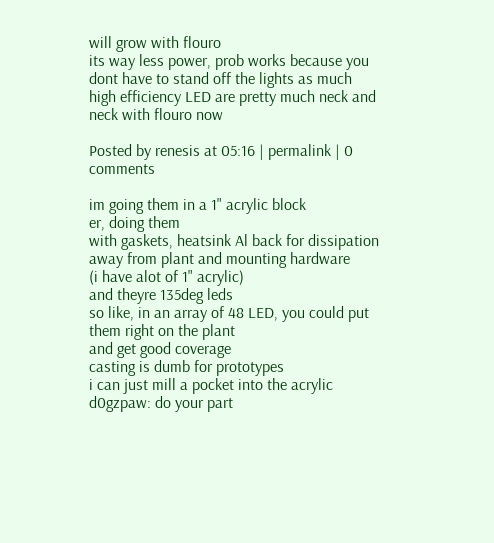will grow with flouro
its way less power, prob works because you dont have to stand off the lights as much
high efficiency LED are pretty much neck and neck with flouro now

Posted by renesis at 05:16 | permalink | 0 comments

im going them in a 1" acrylic block
er, doing them
with gaskets, heatsink Al back for dissipation away from plant and mounting hardware
(i have alot of 1" acrylic)
and theyre 135deg leds
so like, in an array of 48 LED, you could put them right on the plant
and get good coverage
casting is dumb for prototypes
i can just mill a pocket into the acrylic
d0gzpaw: do your part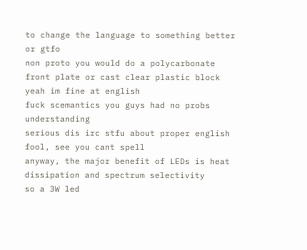to change the language to something better or gtfo
non proto you would do a polycarbonate front plate or cast clear plastic block
yeah im fine at english
fuck scemantics you guys had no probs understanding
serious dis irc stfu about proper english
fool, see you cant spell
anyway, the major benefit of LEDs is heat dissipation and spectrum selectivity
so a 3W led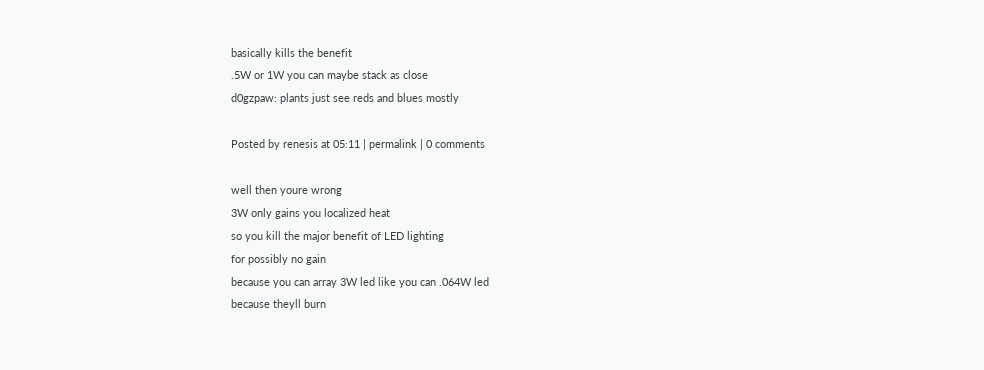basically kills the benefit
.5W or 1W you can maybe stack as close
d0gzpaw: plants just see reds and blues mostly

Posted by renesis at 05:11 | permalink | 0 comments

well then youre wrong
3W only gains you localized heat
so you kill the major benefit of LED lighting
for possibly no gain
because you can array 3W led like you can .064W led
because theyll burn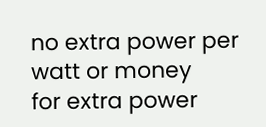no extra power per watt or money
for extra power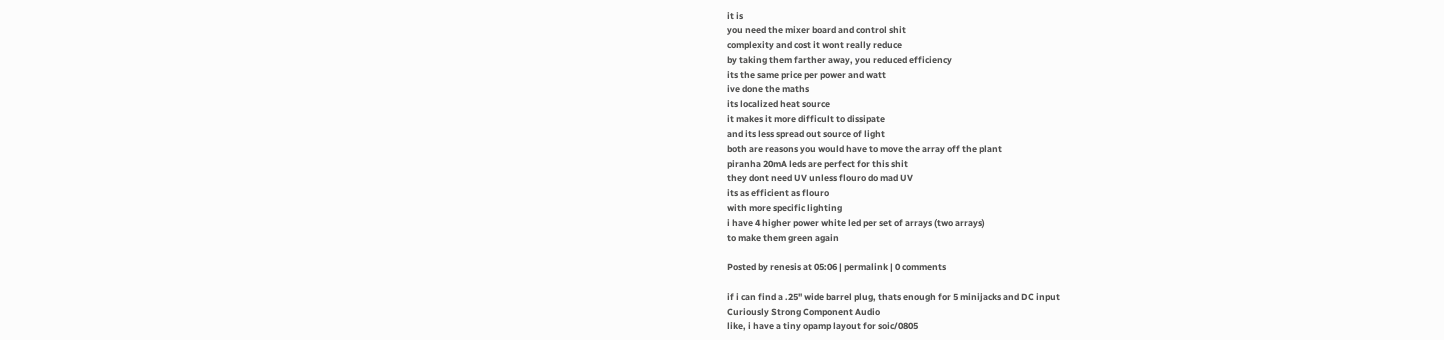it is
you need the mixer board and control shit
complexity and cost it wont really reduce
by taking them farther away, you reduced efficiency
its the same price per power and watt
ive done the maths
its localized heat source
it makes it more difficult to dissipate
and its less spread out source of light
both are reasons you would have to move the array off the plant
piranha 20mA leds are perfect for this shit
they dont need UV unless flouro do mad UV
its as efficient as flouro
with more specific lighting
i have 4 higher power white led per set of arrays (two arrays)
to make them green again

Posted by renesis at 05:06 | permalink | 0 comments

if i can find a .25" wide barrel plug, thats enough for 5 minijacks and DC input
Curiously Strong Component Audio
like, i have a tiny opamp layout for soic/0805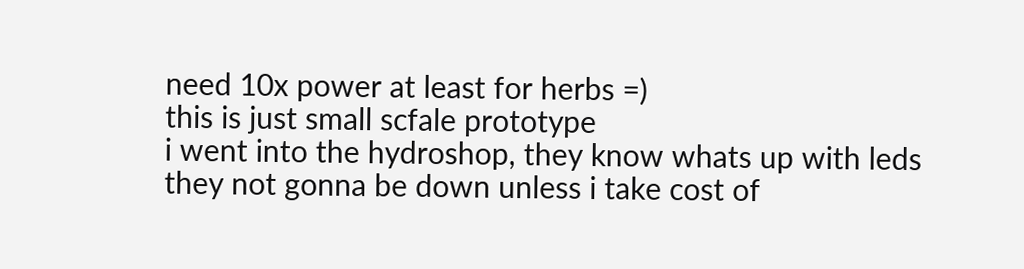need 10x power at least for herbs =)
this is just small scfale prototype
i went into the hydroshop, they know whats up with leds
they not gonna be down unless i take cost of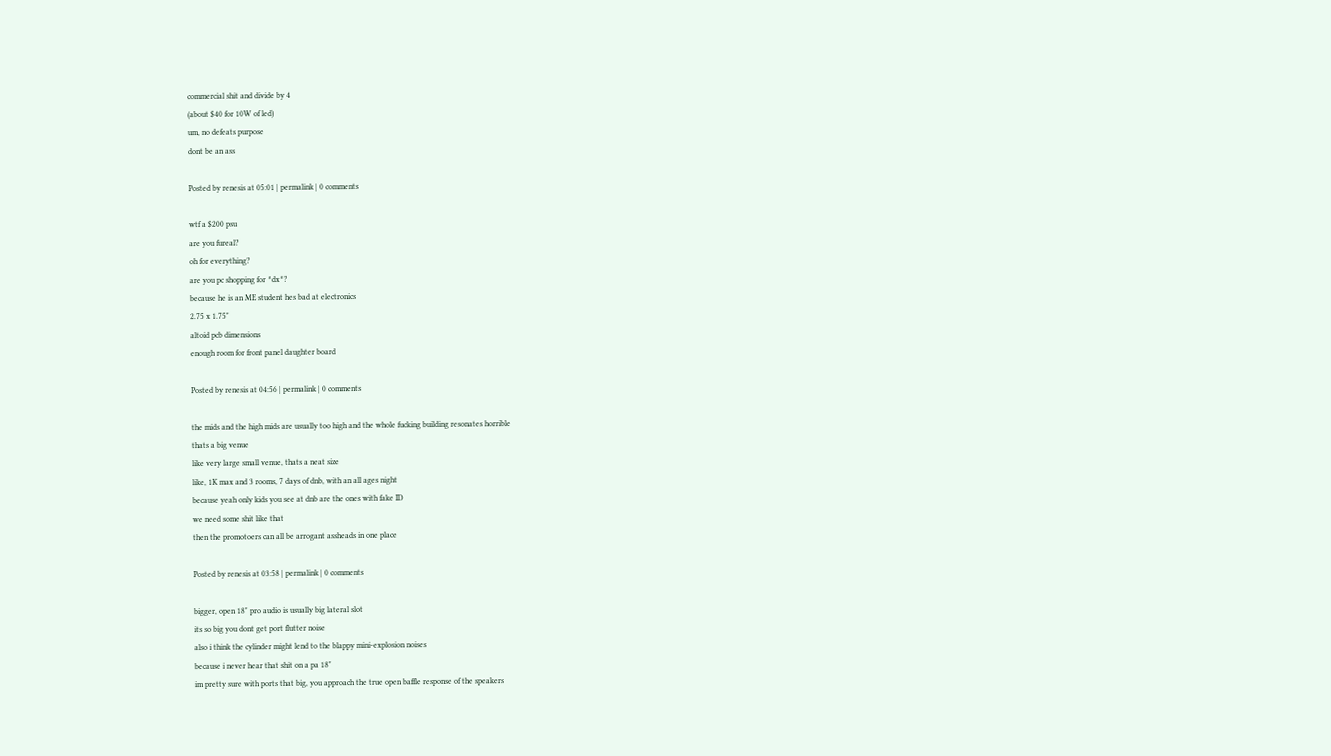commercial shit and divide by 4
(about $40 for 10W of led)
um, no defeats purpose
dont be an ass

Posted by renesis at 05:01 | permalink | 0 comments

wtf a $200 psu
are you fureal?
oh for everything?
are you pc shopping for ^dx^?
because he is an ME student hes bad at electronics
2.75 x 1.75"
altoid pcb dimensions
enough room for front panel daughter board

Posted by renesis at 04:56 | permalink | 0 comments

the mids and the high mids are usually too high and the whole fucking building resonates horrible
thats a big venue
like very large small venue, thats a neat size
like, 1K max and 3 rooms, 7 days of dnb, with an all ages night
because yeah only kids you see at dnb are the ones with fake ID
we need some shit like that
then the promotoers can all be arrogant assheads in one place

Posted by renesis at 03:58 | permalink | 0 comments

bigger, open 18" pro audio is usually big lateral slot
its so big you dont get port flutter noise
also i think the cylinder might lend to the blappy mini-explosion noises
because i never hear that shit on a pa 18"
im pretty sure with ports that big, you approach the true open baffle response of the speakers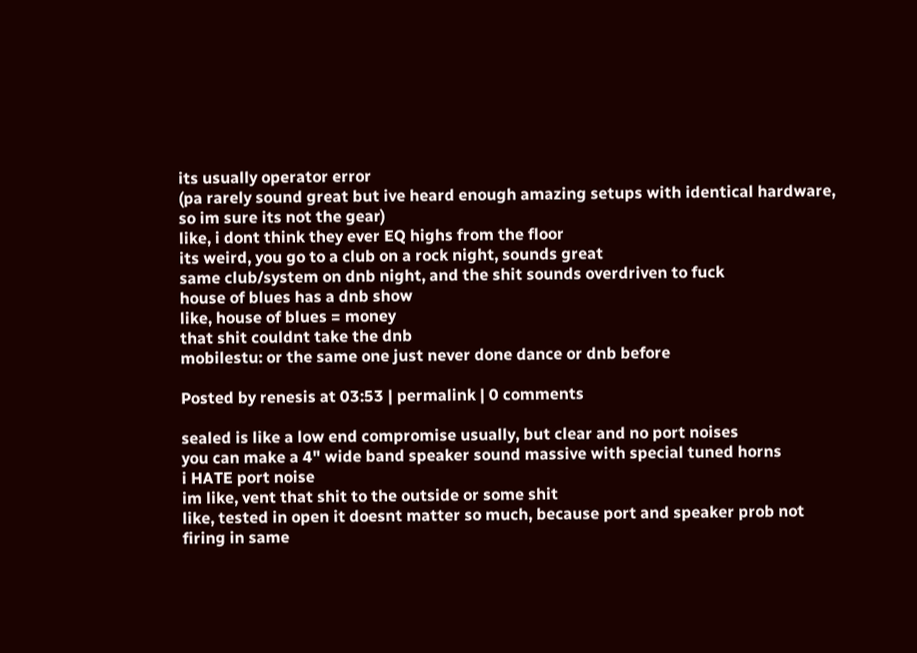its usually operator error
(pa rarely sound great but ive heard enough amazing setups with identical hardware, so im sure its not the gear)
like, i dont think they ever EQ highs from the floor
its weird, you go to a club on a rock night, sounds great
same club/system on dnb night, and the shit sounds overdriven to fuck
house of blues has a dnb show
like, house of blues = money
that shit couldnt take the dnb
mobilestu: or the same one just never done dance or dnb before

Posted by renesis at 03:53 | permalink | 0 comments

sealed is like a low end compromise usually, but clear and no port noises
you can make a 4" wide band speaker sound massive with special tuned horns
i HATE port noise
im like, vent that shit to the outside or some shit
like, tested in open it doesnt matter so much, because port and speaker prob not firing in same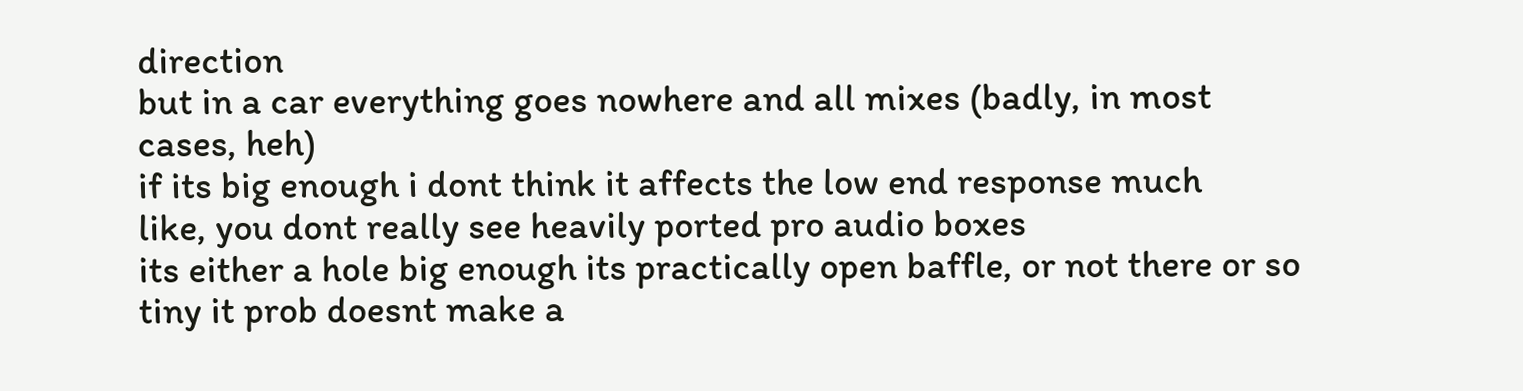direction
but in a car everything goes nowhere and all mixes (badly, in most cases, heh)
if its big enough i dont think it affects the low end response much
like, you dont really see heavily ported pro audio boxes
its either a hole big enough its practically open baffle, or not there or so tiny it prob doesnt make a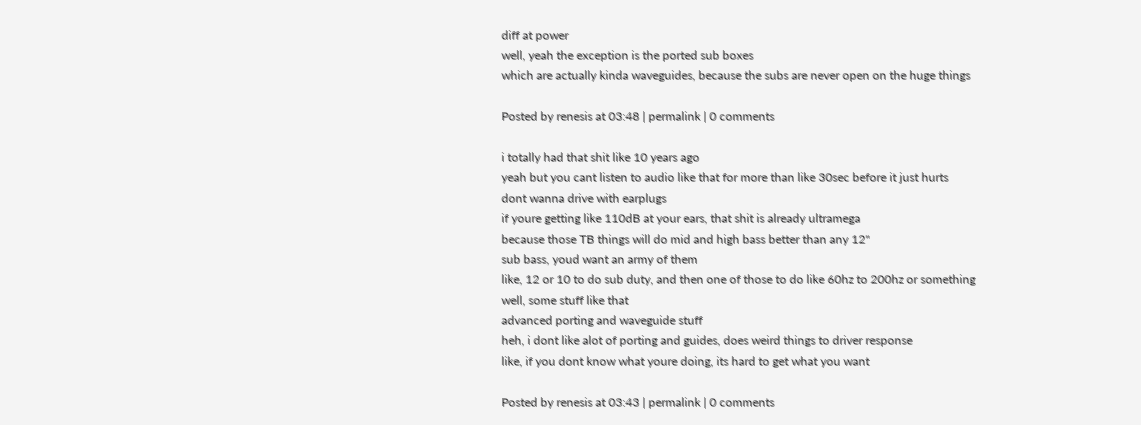diff at power
well, yeah the exception is the ported sub boxes
which are actually kinda waveguides, because the subs are never open on the huge things

Posted by renesis at 03:48 | permalink | 0 comments

i totally had that shit like 10 years ago
yeah but you cant listen to audio like that for more than like 30sec before it just hurts
dont wanna drive with earplugs
if youre getting like 110dB at your ears, that shit is already ultramega
because those TB things will do mid and high bass better than any 12"
sub bass, youd want an army of them
like, 12 or 10 to do sub duty, and then one of those to do like 60hz to 200hz or something
well, some stuff like that
advanced porting and waveguide stuff
heh, i dont like alot of porting and guides, does weird things to driver response
like, if you dont know what youre doing, its hard to get what you want

Posted by renesis at 03:43 | permalink | 0 comments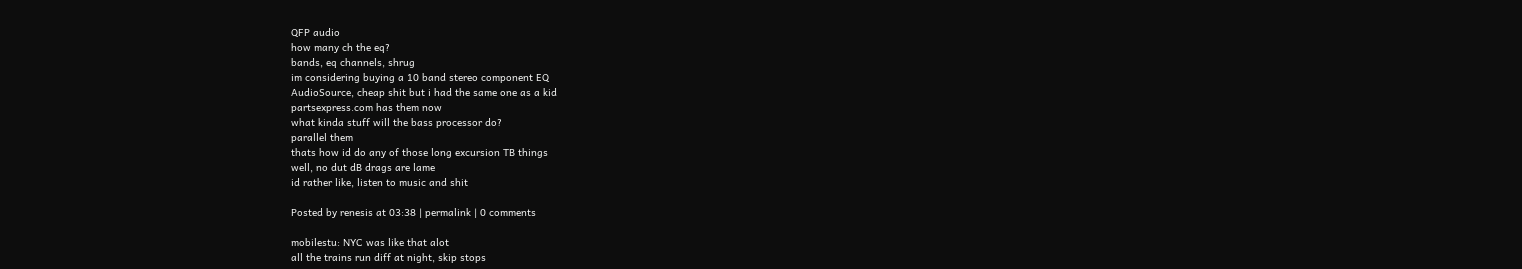QFP audio
how many ch the eq?
bands, eq channels, shrug
im considering buying a 10 band stereo component EQ
AudioSource, cheap shit but i had the same one as a kid
partsexpress.com has them now
what kinda stuff will the bass processor do?
parallel them
thats how id do any of those long excursion TB things
well, no dut dB drags are lame
id rather like, listen to music and shit

Posted by renesis at 03:38 | permalink | 0 comments

mobilestu: NYC was like that alot
all the trains run diff at night, skip stops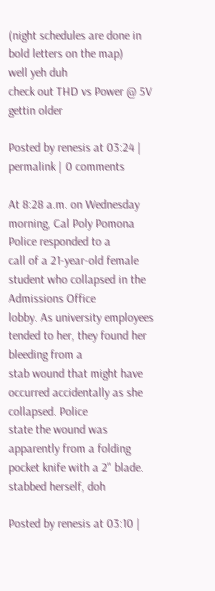(night schedules are done in bold letters on the map)
well yeh duh
check out THD vs Power @ 5V
gettin older

Posted by renesis at 03:24 | permalink | 0 comments

At 8:28 a.m. on Wednesday morning, Cal Poly Pomona Police responded to a
call of a 21-year-old female student who collapsed in the Admissions Office
lobby. As university employees tended to her, they found her bleeding from a
stab wound that might have occurred accidentally as she collapsed. Police
state the wound was apparently from a folding pocket knife with a 2" blade.
stabbed herself, doh

Posted by renesis at 03:10 |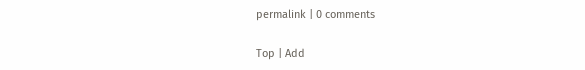permalink | 0 comments

Top | Add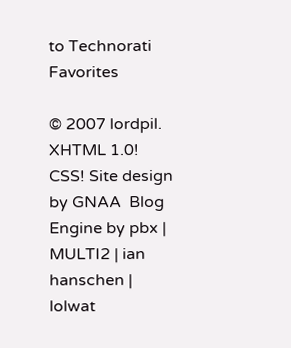to Technorati Favorites

© 2007 lordpil.   XHTML 1.0! CSS! Site design by GNAA  Blog Engine by pbx | MULTI2 | ian hanschen | lolwat